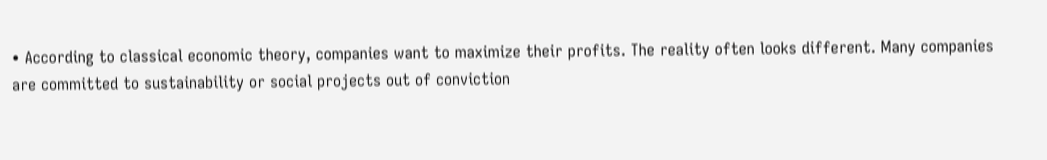• According to classical economic theory, companies want to maximize their profits. The reality often looks different. Many companies are committed to sustainability or social projects out of conviction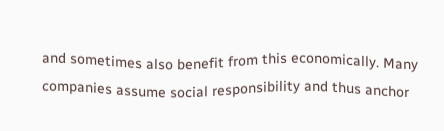and sometimes also benefit from this economically. Many companies assume social responsibility and thus anchor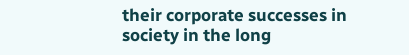their corporate successes in society in the long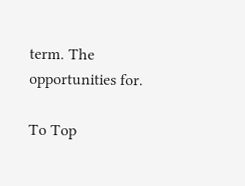term. The opportunities for.

To Top